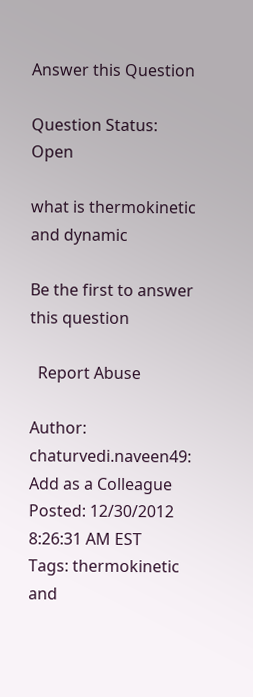Answer this Question

Question Status:   Open

what is thermokinetic and dynamic

Be the first to answer this question

  Report Abuse

Author: chaturvedi.naveen49: Add as a Colleague
Posted: 12/30/2012  8:26:31 AM EST
Tags: thermokinetic and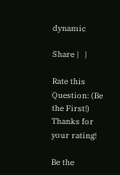dynamic

Share |   |

Rate this Question: (Be the First!)
Thanks for your rating!

Be the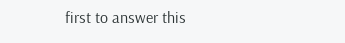first to answer this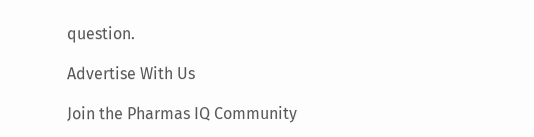question.

Advertise With Us

Join the Pharmas IQ Community